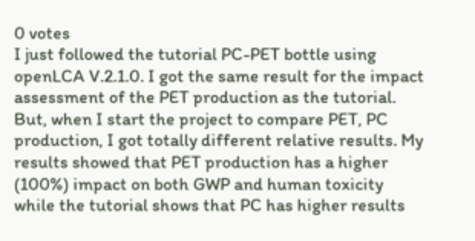0 votes
I just followed the tutorial PC-PET bottle using openLCA V.2.1.0. I got the same result for the impact assessment of the PET production as the tutorial. But, when I start the project to compare PET, PC production, I got totally different relative results. My results showed that PET production has a higher (100%) impact on both GWP and human toxicity while the tutorial shows that PC has higher results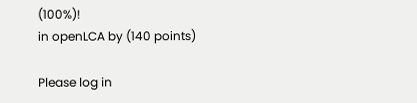(100%)!
in openLCA by (140 points)

Please log in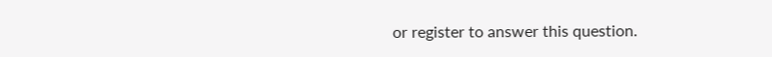or register to answer this question.